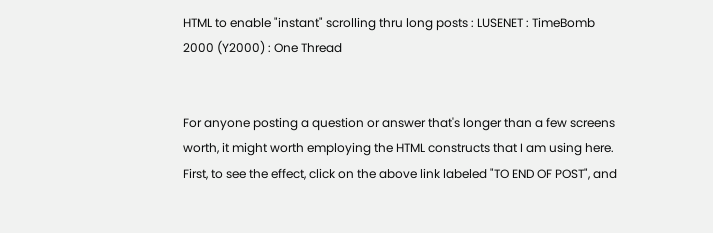HTML to enable "instant" scrolling thru long posts : LUSENET : TimeBomb 2000 (Y2000) : One Thread


For anyone posting a question or answer that's longer than a few screens worth, it might worth employing the HTML constructs that I am using here. First, to see the effect, click on the above link labeled "TO END OF POST", and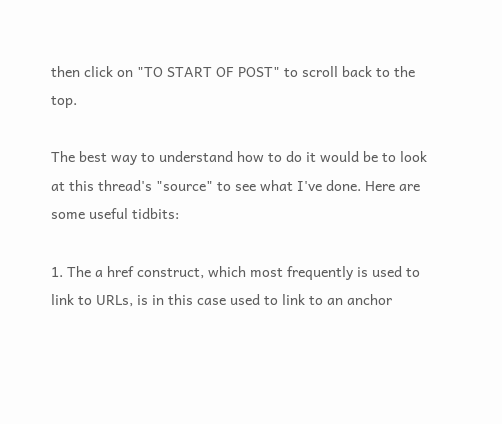then click on "TO START OF POST" to scroll back to the top.

The best way to understand how to do it would be to look at this thread's "source" to see what I've done. Here are some useful tidbits:

1. The a href construct, which most frequently is used to link to URLs, is in this case used to link to an anchor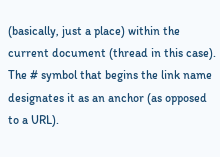(basically, just a place) within the current document (thread in this case). The # symbol that begins the link name designates it as an anchor (as opposed to a URL).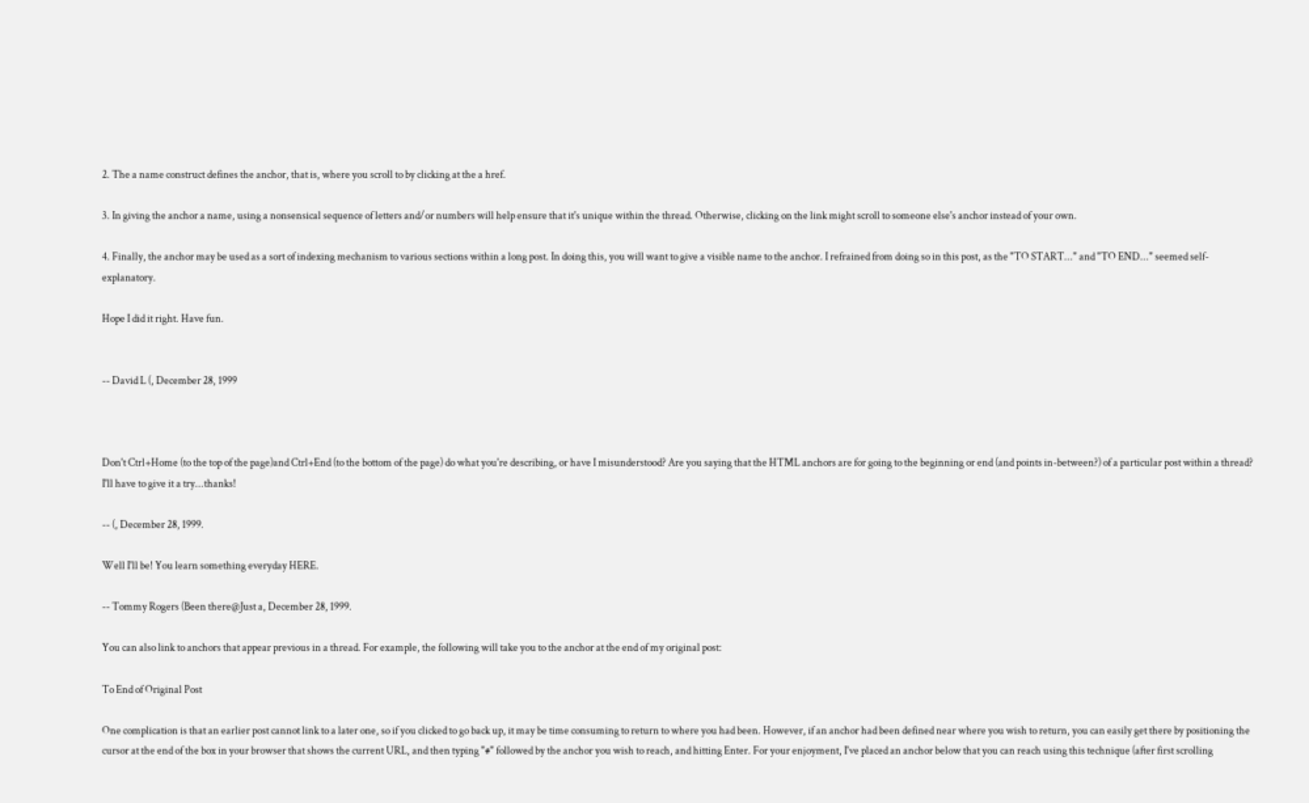2. The a name construct defines the anchor, that is, where you scroll to by clicking at the a href.

3. In giving the anchor a name, using a nonsensical sequence of letters and/or numbers will help ensure that it's unique within the thread. Otherwise, clicking on the link might scroll to someone else's anchor instead of your own.

4. Finally, the anchor may be used as a sort of indexing mechanism to various sections within a long post. In doing this, you will want to give a visible name to the anchor. I refrained from doing so in this post, as the "TO START..." and "TO END..." seemed self-explanatory.

Hope I did it right. Have fun.


-- David L (, December 28, 1999



Don't Ctrl+Home (to the top of the page)and Ctrl+End (to the bottom of the page) do what you're describing, or have I misunderstood? Are you saying that the HTML anchors are for going to the beginning or end (and points in-between?) of a particular post within a thread? I'll have to give it a try...thanks!

-- (, December 28, 1999.

Well I'll be! You learn something everyday HERE.

-- Tommy Rogers (Been there@Just a, December 28, 1999.

You can also link to anchors that appear previous in a thread. For example, the following will take you to the anchor at the end of my original post:

To End of Original Post

One complication is that an earlier post cannot link to a later one, so if you clicked to go back up, it may be time consuming to return to where you had been. However, if an anchor had been defined near where you wish to return, you can easily get there by positioning the cursor at the end of the box in your browser that shows the current URL, and then typing "#" followed by the anchor you wish to reach, and hitting Enter. For your enjoyment, I've placed an anchor below that you can reach using this technique (after first scrolling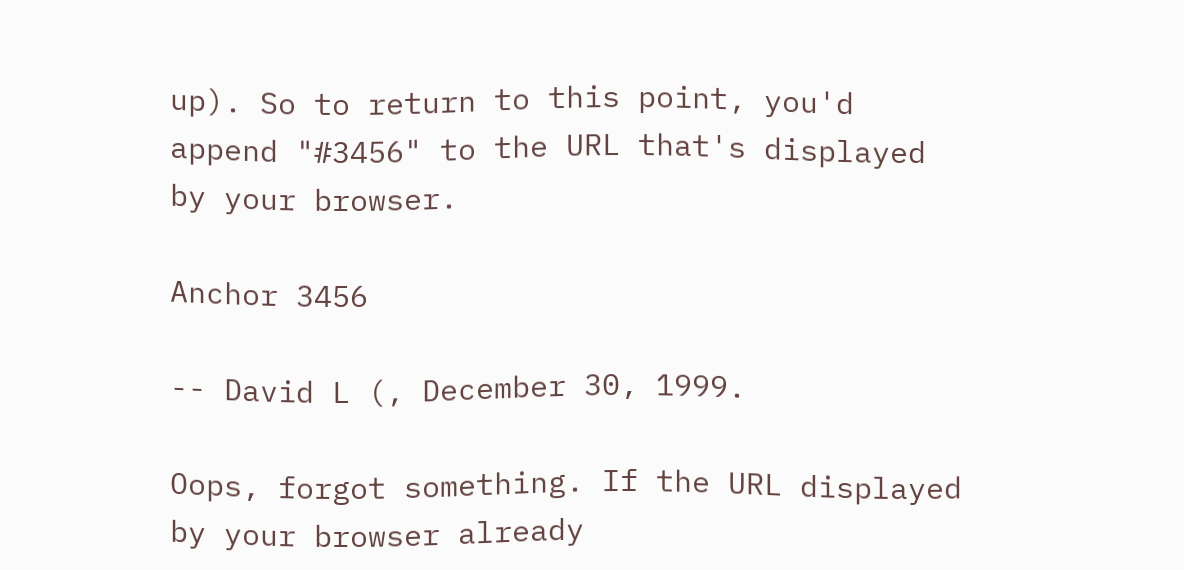up). So to return to this point, you'd append "#3456" to the URL that's displayed by your browser.

Anchor 3456

-- David L (, December 30, 1999.

Oops, forgot something. If the URL displayed by your browser already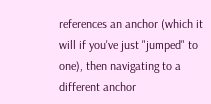references an anchor (which it will if you've just "jumped" to one), then navigating to a different anchor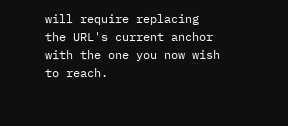will require replacing the URL's current anchor with the one you now wish to reach.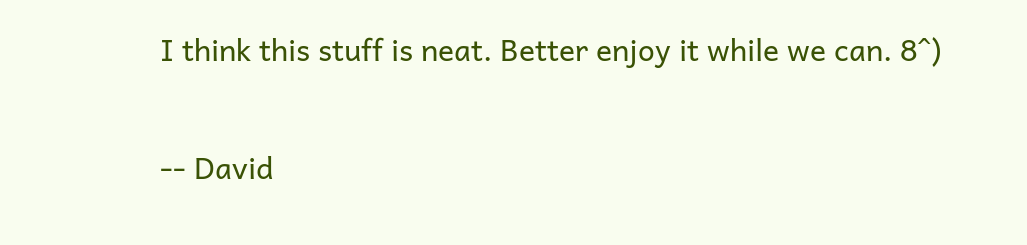I think this stuff is neat. Better enjoy it while we can. 8^)

-- David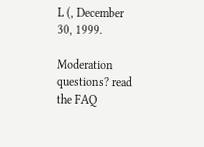L (, December 30, 1999.

Moderation questions? read the FAQ